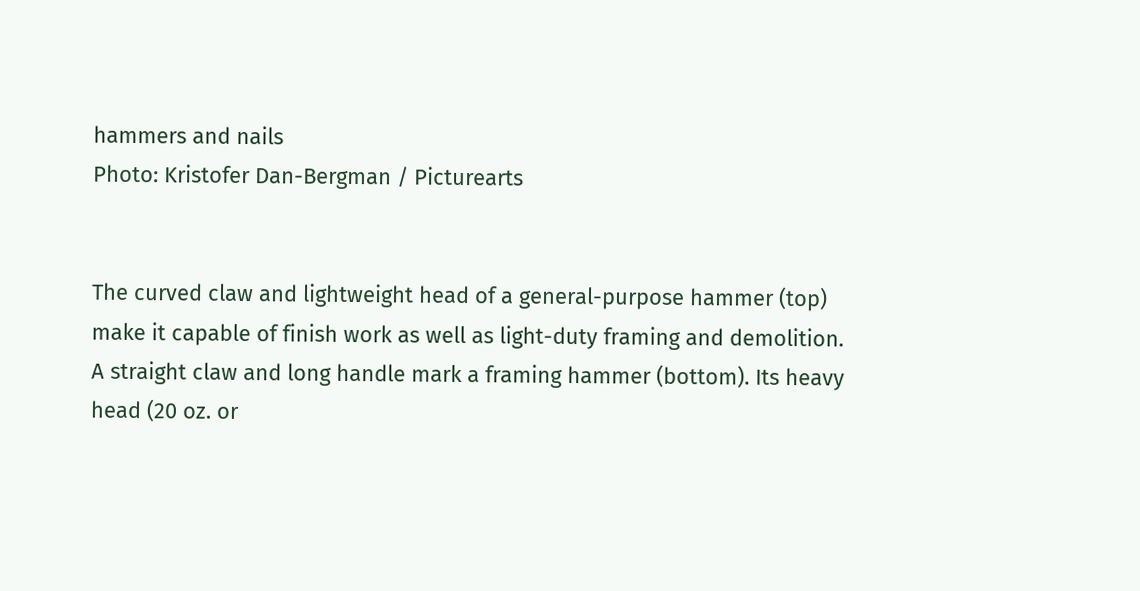hammers and nails
Photo: Kristofer Dan-Bergman / Picturearts


The curved claw and lightweight head of a general-purpose hammer (top) make it capable of finish work as well as light-duty framing and demolition. A straight claw and long handle mark a framing hammer (bottom). Its heavy head (20 oz. or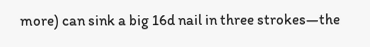more) can sink a big 16d nail in three strokes—the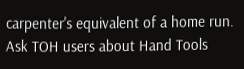carpenter's equivalent of a home run.
Ask TOH users about Hand Tools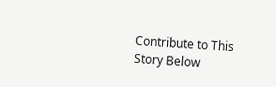Contribute to This Story Below